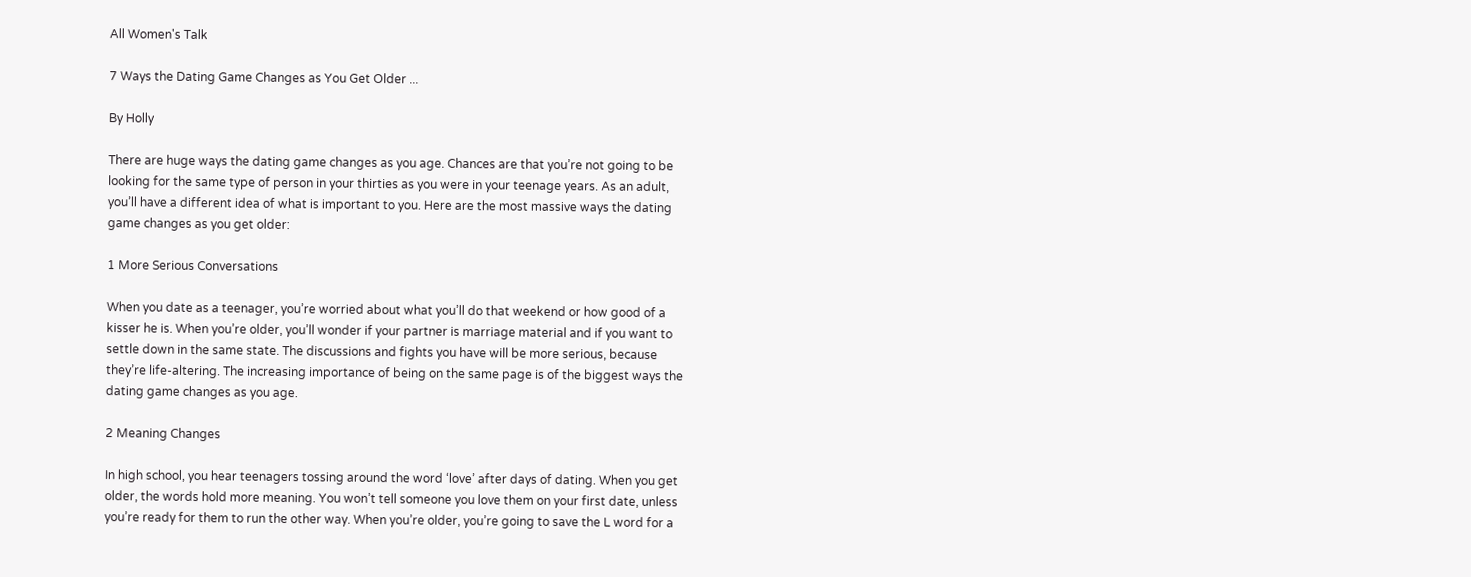All Women's Talk

7 Ways the Dating Game Changes as You Get Older ...

By Holly

There are huge ways the dating game changes as you age. Chances are that you’re not going to be looking for the same type of person in your thirties as you were in your teenage years. As an adult, you’ll have a different idea of what is important to you. Here are the most massive ways the dating game changes as you get older:

1 More Serious Conversations

When you date as a teenager, you’re worried about what you’ll do that weekend or how good of a kisser he is. When you’re older, you’ll wonder if your partner is marriage material and if you want to settle down in the same state. The discussions and fights you have will be more serious, because they’re life-altering. The increasing importance of being on the same page is of the biggest ways the dating game changes as you age.

2 Meaning Changes

In high school, you hear teenagers tossing around the word ‘love’ after days of dating. When you get older, the words hold more meaning. You won’t tell someone you love them on your first date, unless you’re ready for them to run the other way. When you’re older, you’re going to save the L word for a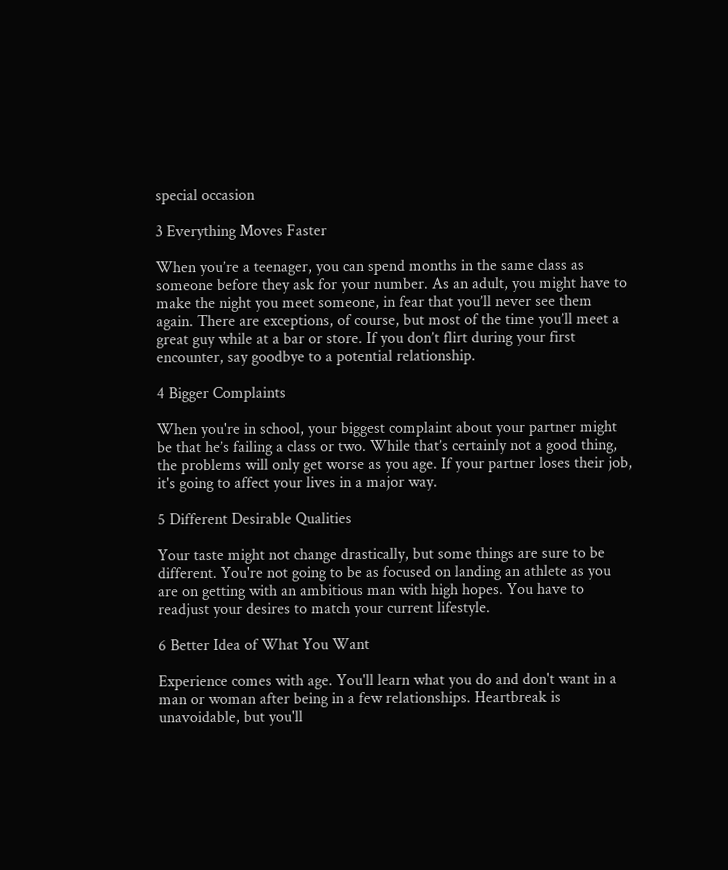special occasion

3 Everything Moves Faster

When you’re a teenager, you can spend months in the same class as someone before they ask for your number. As an adult, you might have to make the night you meet someone, in fear that you’ll never see them again. There are exceptions, of course, but most of the time you’ll meet a great guy while at a bar or store. If you don’t flirt during your first encounter, say goodbye to a potential relationship.

4 Bigger Complaints

When you're in school, your biggest complaint about your partner might be that he’s failing a class or two. While that’s certainly not a good thing, the problems will only get worse as you age. If your partner loses their job, it's going to affect your lives in a major way.

5 Different Desirable Qualities

Your taste might not change drastically, but some things are sure to be different. You're not going to be as focused on landing an athlete as you are on getting with an ambitious man with high hopes. You have to readjust your desires to match your current lifestyle.

6 Better Idea of What You Want

Experience comes with age. You'll learn what you do and don't want in a man or woman after being in a few relationships. Heartbreak is unavoidable, but you'll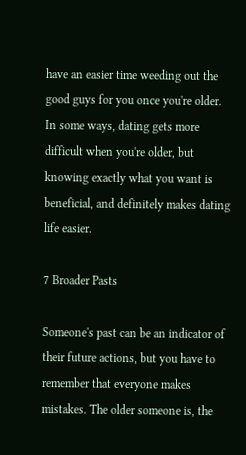have an easier time weeding out the good guys for you once you're older. In some ways, dating gets more difficult when you're older, but knowing exactly what you want is beneficial, and definitely makes dating life easier.

7 Broader Pasts

Someone's past can be an indicator of their future actions, but you have to remember that everyone makes mistakes. The older someone is, the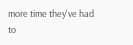more time they've had to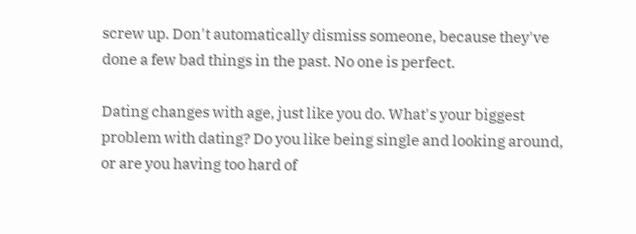screw up. Don't automatically dismiss someone, because they've done a few bad things in the past. No one is perfect.

Dating changes with age, just like you do. What's your biggest problem with dating? Do you like being single and looking around, or are you having too hard of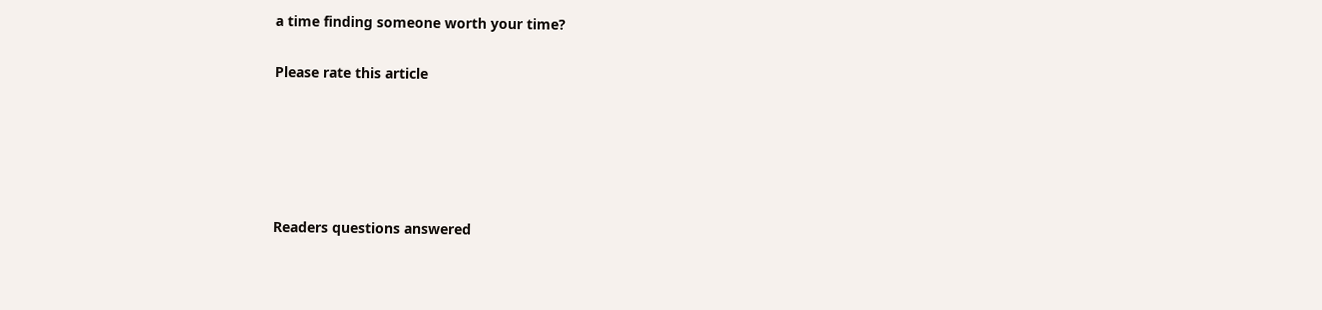a time finding someone worth your time?

Please rate this article





Readers questions answered